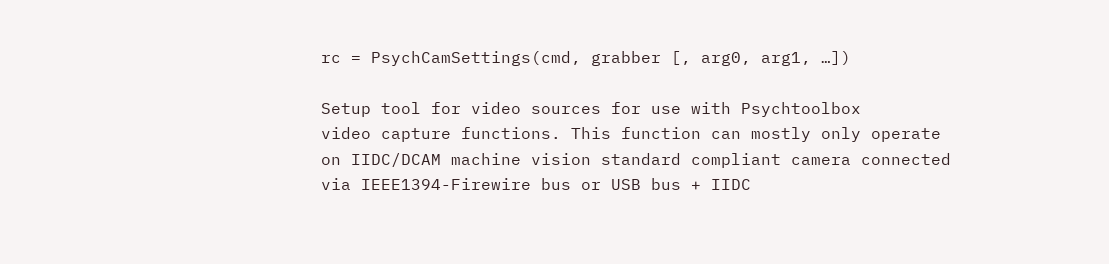rc = PsychCamSettings(cmd, grabber [, arg0, arg1, …])

Setup tool for video sources for use with Psychtoolbox
video capture functions. This function can mostly only operate
on IIDC/DCAM machine vision standard compliant camera connected
via IEEE1394-Firewire bus or USB bus + IIDC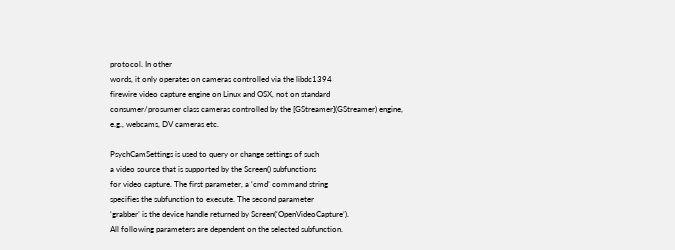protocol. In other
words, it only operates on cameras controlled via the libdc1394
firewire video capture engine on Linux and OSX, not on standard
consumer/prosumer class cameras controlled by the [GStreamer](GStreamer) engine,
e.g., webcams, DV cameras etc.

PsychCamSettings is used to query or change settings of such
a video source that is supported by the Screen() subfunctions
for video capture. The first parameter, a ‘cmd’ command string
specifies the subfunction to execute. The second parameter
‘grabber’ is the device handle returned by Screen(‘OpenVideoCapture’).
All following parameters are dependent on the selected subfunction.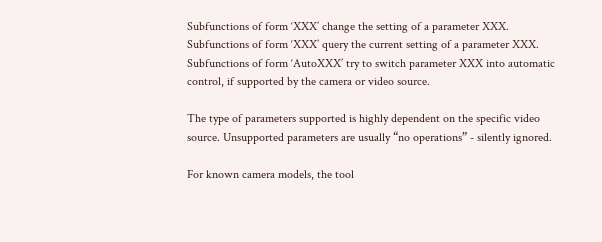Subfunctions of form ‘XXX’ change the setting of a parameter XXX.
Subfunctions of form ‘XXX’ query the current setting of a parameter XXX.
Subfunctions of form ‘AutoXXX’ try to switch parameter XXX into automatic
control, if supported by the camera or video source.

The type of parameters supported is highly dependent on the specific video
source. Unsupported parameters are usually “no operations” - silently ignored.

For known camera models, the tool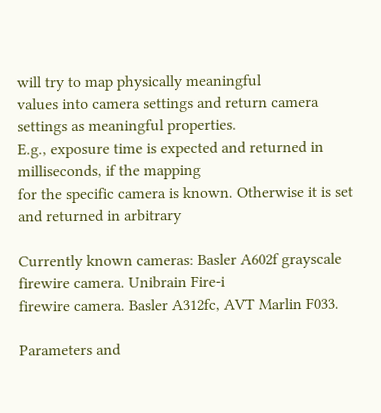will try to map physically meaningful
values into camera settings and return camera settings as meaningful properties.
E.g., exposure time is expected and returned in milliseconds, if the mapping
for the specific camera is known. Otherwise it is set and returned in arbitrary

Currently known cameras: Basler A602f grayscale firewire camera. Unibrain Fire-i
firewire camera. Basler A312fc, AVT Marlin F033.

Parameters and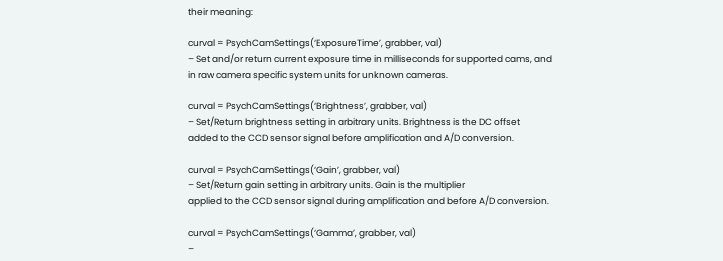their meaning:

curval = PsychCamSettings(‘ExposureTime’, grabber, val)
– Set and/or return current exposure time in milliseconds for supported cams, and
in raw camera specific system units for unknown cameras.

curval = PsychCamSettings(‘Brightness’, grabber, val)
– Set/Return brightness setting in arbitrary units. Brightness is the DC offset
added to the CCD sensor signal before amplification and A/D conversion.

curval = PsychCamSettings(‘Gain’, grabber, val)
– Set/Return gain setting in arbitrary units. Gain is the multiplier
applied to the CCD sensor signal during amplification and before A/D conversion.

curval = PsychCamSettings(‘Gamma’, grabber, val)
–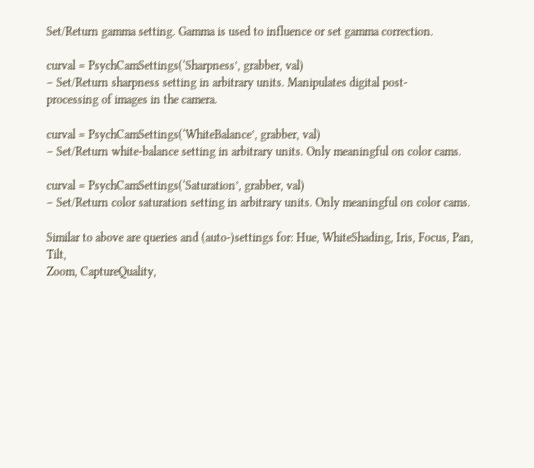Set/Return gamma setting. Gamma is used to influence or set gamma correction.

curval = PsychCamSettings(‘Sharpness’, grabber, val)
– Set/Return sharpness setting in arbitrary units. Manipulates digital post-
processing of images in the camera.

curval = PsychCamSettings(‘WhiteBalance’, grabber, val)
– Set/Return white-balance setting in arbitrary units. Only meaningful on color cams.

curval = PsychCamSettings(‘Saturation’, grabber, val)
– Set/Return color saturation setting in arbitrary units. Only meaningful on color cams.

Similar to above are queries and (auto-)settings for: Hue, WhiteShading, Iris, Focus, Pan, Tilt,
Zoom, CaptureQuality,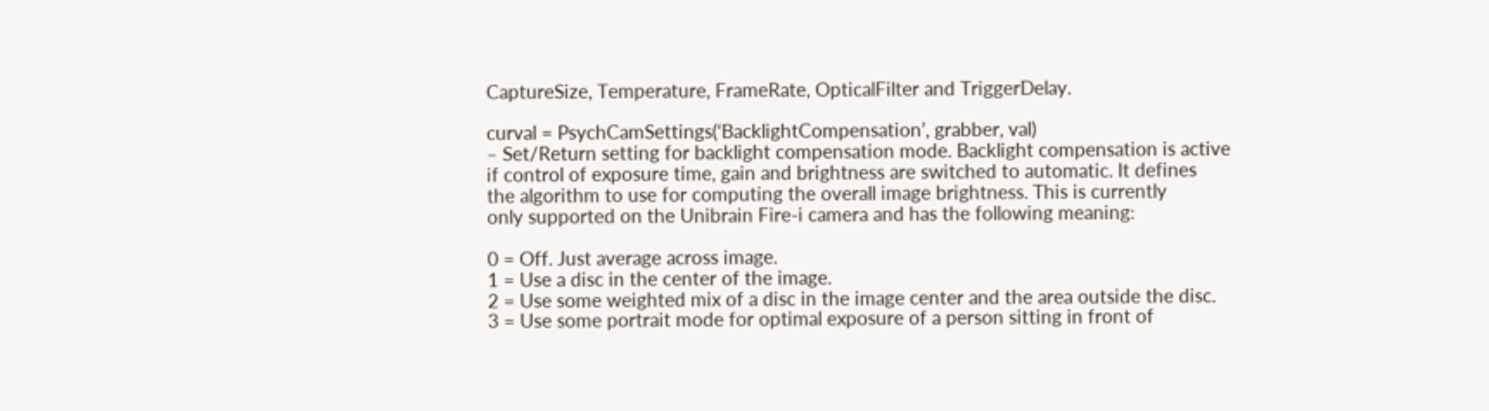CaptureSize, Temperature, FrameRate, OpticalFilter and TriggerDelay.

curval = PsychCamSettings(‘BacklightCompensation’, grabber, val)
– Set/Return setting for backlight compensation mode. Backlight compensation is active
if control of exposure time, gain and brightness are switched to automatic. It defines
the algorithm to use for computing the overall image brightness. This is currently
only supported on the Unibrain Fire-i camera and has the following meaning:

0 = Off. Just average across image.
1 = Use a disc in the center of the image.
2 = Use some weighted mix of a disc in the image center and the area outside the disc.
3 = Use some portrait mode for optimal exposure of a person sitting in front of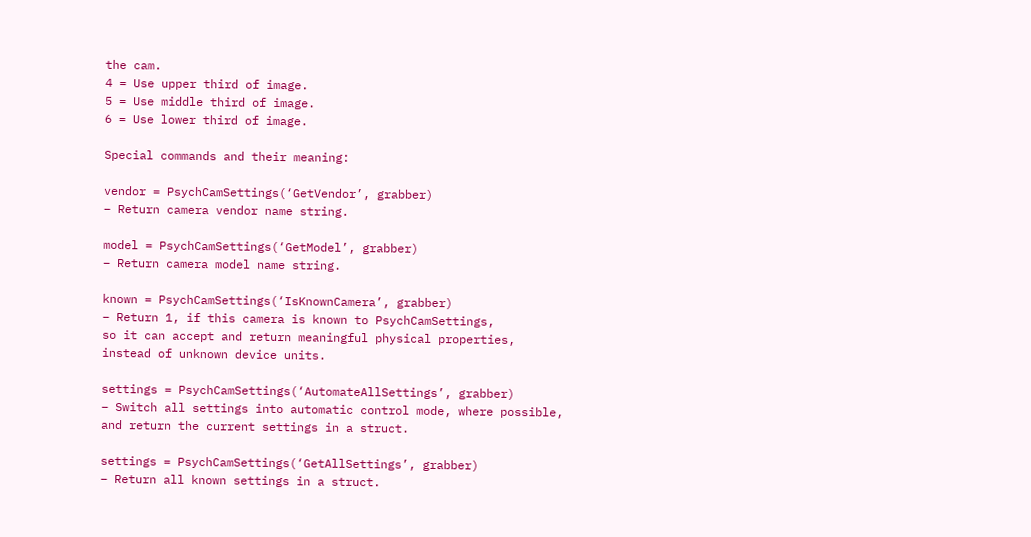the cam.
4 = Use upper third of image.
5 = Use middle third of image.
6 = Use lower third of image.

Special commands and their meaning:

vendor = PsychCamSettings(‘GetVendor’, grabber)
– Return camera vendor name string.

model = PsychCamSettings(‘GetModel’, grabber)
– Return camera model name string.

known = PsychCamSettings(‘IsKnownCamera’, grabber)
– Return 1, if this camera is known to PsychCamSettings,
so it can accept and return meaningful physical properties,
instead of unknown device units.

settings = PsychCamSettings(‘AutomateAllSettings’, grabber)
– Switch all settings into automatic control mode, where possible,
and return the current settings in a struct.

settings = PsychCamSettings(‘GetAllSettings’, grabber)
– Return all known settings in a struct.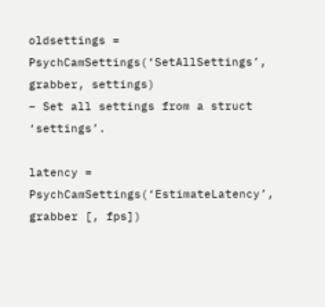oldsettings = PsychCamSettings(‘SetAllSettings’, grabber, settings)
– Set all settings from a struct ‘settings’.

latency = PsychCamSettings(‘EstimateLatency’, grabber [, fps])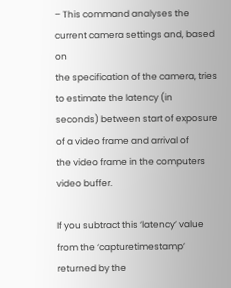– This command analyses the current camera settings and, based on
the specification of the camera, tries to estimate the latency (in
seconds) between start of exposure of a video frame and arrival of
the video frame in the computers video buffer.

If you subtract this ‘latency’ value from the ‘capturetimestamp’
returned by the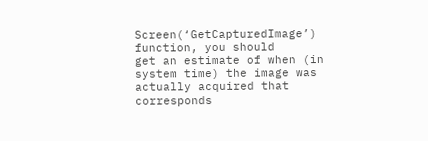Screen(‘GetCapturedImage’) function, you should
get an estimate of when (in system time) the image was
actually acquired that corresponds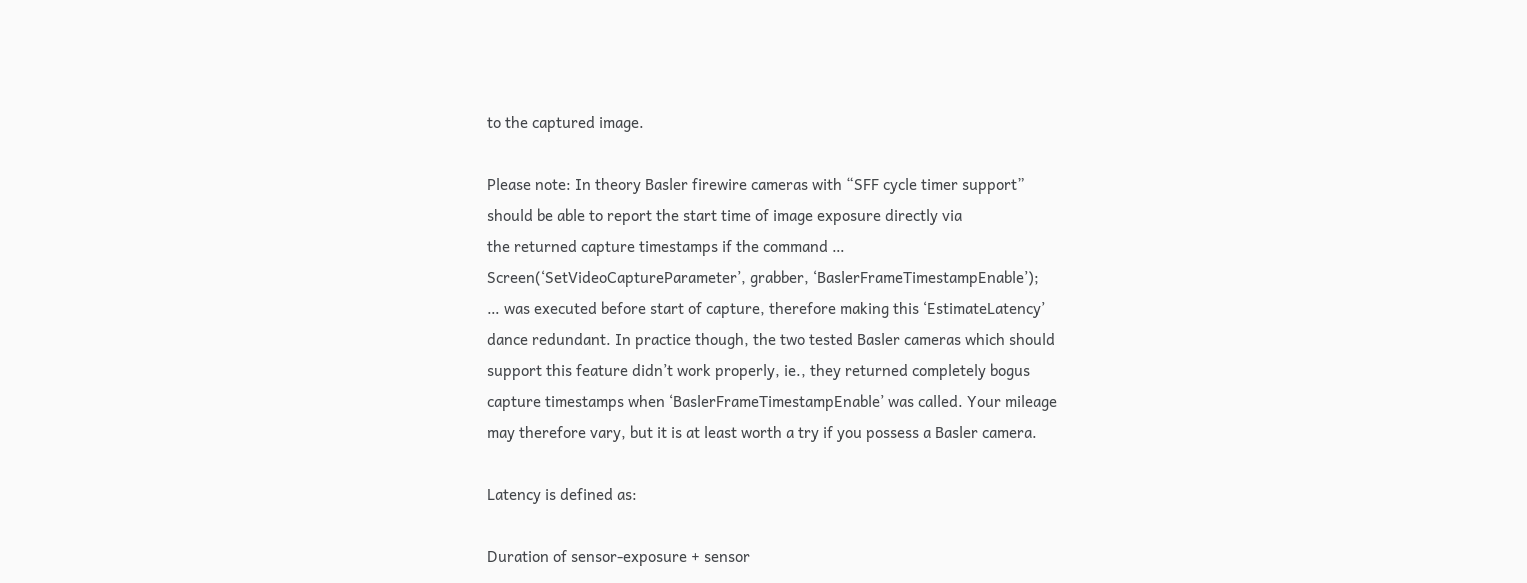to the captured image.

Please note: In theory Basler firewire cameras with “SFF cycle timer support”
should be able to report the start time of image exposure directly via
the returned capture timestamps if the command …
Screen(‘SetVideoCaptureParameter’, grabber, ‘BaslerFrameTimestampEnable’);
… was executed before start of capture, therefore making this ‘EstimateLatency’
dance redundant. In practice though, the two tested Basler cameras which should
support this feature didn’t work properly, ie., they returned completely bogus
capture timestamps when ‘BaslerFrameTimestampEnable’ was called. Your mileage
may therefore vary, but it is at least worth a try if you possess a Basler camera.

Latency is defined as:

Duration of sensor-exposure + sensor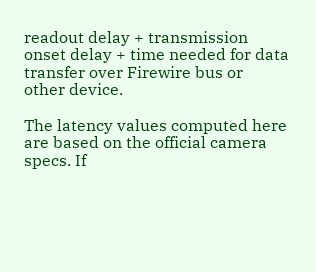readout delay + transmission
onset delay + time needed for data transfer over Firewire bus or
other device.

The latency values computed here are based on the official camera
specs. If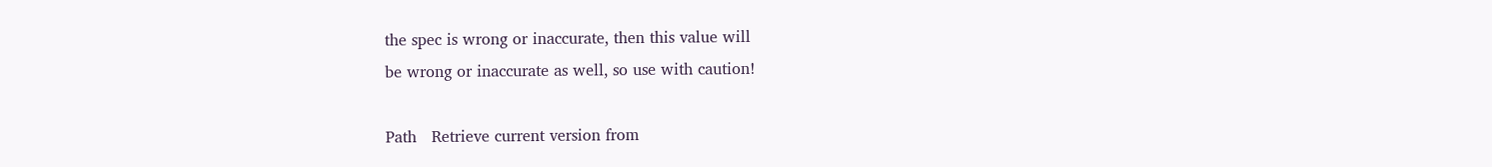the spec is wrong or inaccurate, then this value will
be wrong or inaccurate as well, so use with caution!

Path   Retrieve current version from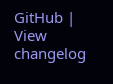GitHub | View changelog